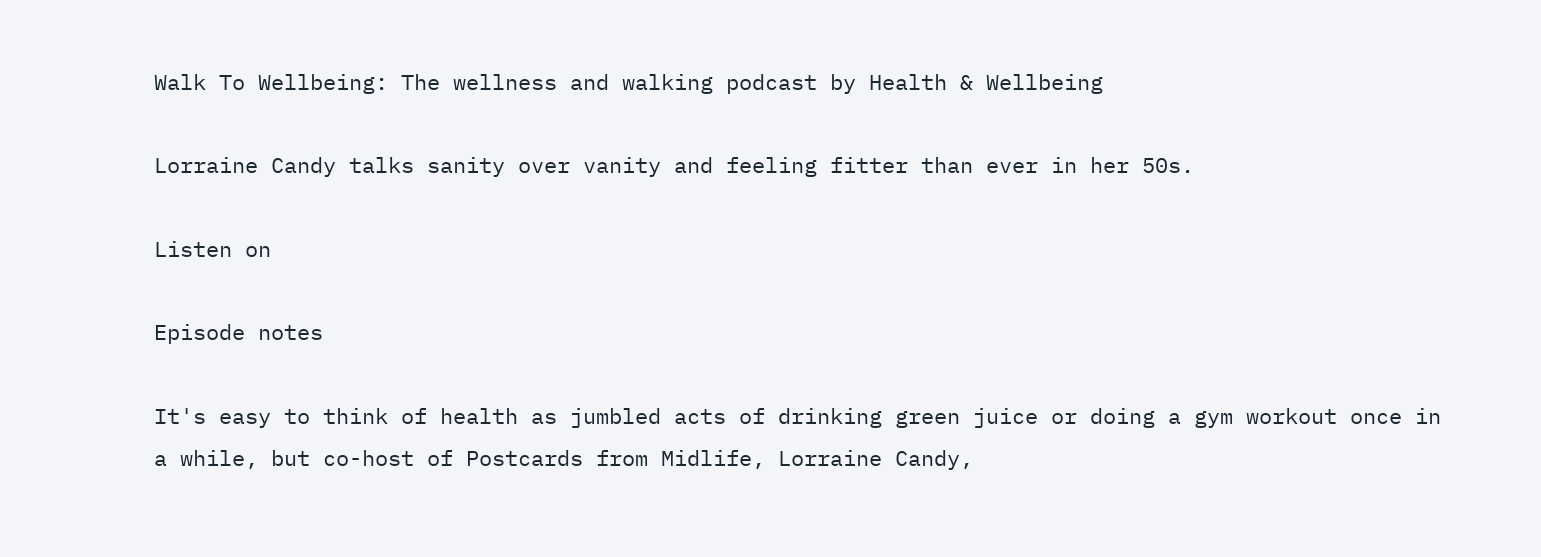Walk To Wellbeing: The wellness and walking podcast by Health & Wellbeing

Lorraine Candy talks sanity over vanity and feeling fitter than ever in her 50s.

Listen on

Episode notes

It's easy to think of health as jumbled acts of drinking green juice or doing a gym workout once in a while, but co-host of Postcards from Midlife, Lorraine Candy,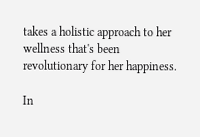takes a holistic approach to her wellness that's been revolutionary for her happiness.

In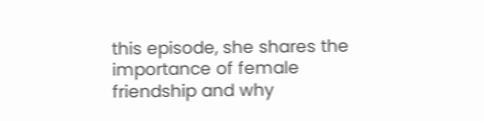this episode, she shares the importance of female friendship and why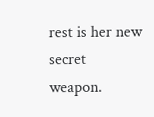rest is her new secret weapon.